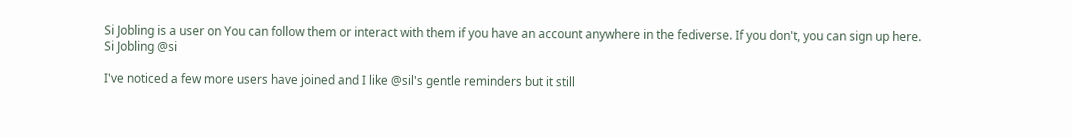Si Jobling is a user on You can follow them or interact with them if you have an account anywhere in the fediverse. If you don't, you can sign up here.
Si Jobling @si

I've noticed a few more users have joined and I like @sil's gentle reminders but it still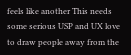feels like another This needs some serious USP and UX love to draw people away from the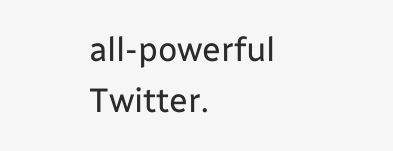all-powerful Twitter.